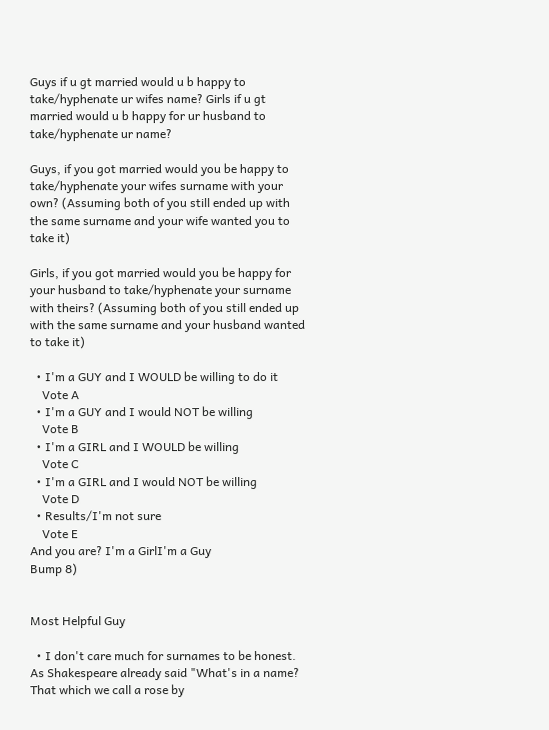Guys if u gt married would u b happy to take/hyphenate ur wifes name? Girls if u gt married would u b happy for ur husband to take/hyphenate ur name?

Guys, if you got married would you be happy to take/hyphenate your wifes surname with your own? (Assuming both of you still ended up with the same surname and your wife wanted you to take it)

Girls, if you got married would you be happy for your husband to take/hyphenate your surname with theirs? (Assuming both of you still ended up with the same surname and your husband wanted to take it)

  • I'm a GUY and I WOULD be willing to do it
    Vote A
  • I'm a GUY and I would NOT be willing
    Vote B
  • I'm a GIRL and I WOULD be willing
    Vote C
  • I'm a GIRL and I would NOT be willing
    Vote D
  • Results/I'm not sure
    Vote E
And you are? I'm a GirlI'm a Guy
Bump 8)


Most Helpful Guy

  • I don't care much for surnames to be honest. As Shakespeare already said "What's in a name? That which we call a rose by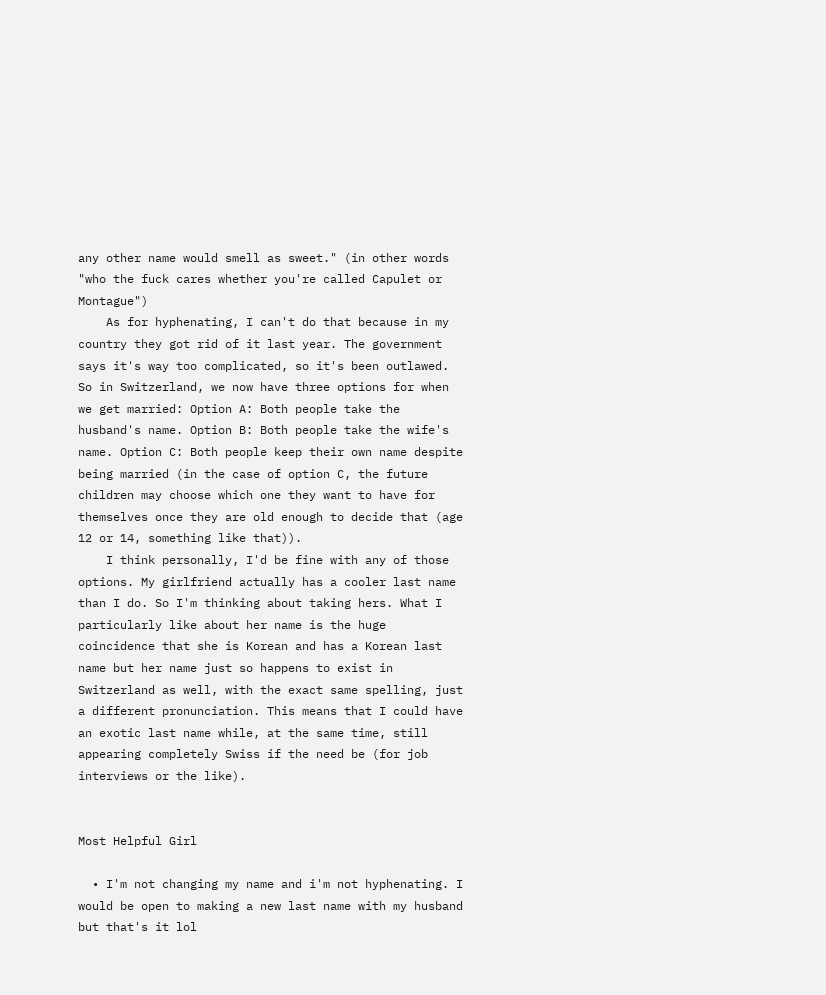any other name would smell as sweet." (in other words "who the fuck cares whether you're called Capulet or Montague")
    As for hyphenating, I can't do that because in my country they got rid of it last year. The government says it's way too complicated, so it's been outlawed. So in Switzerland, we now have three options for when we get married: Option A: Both people take the husband's name. Option B: Both people take the wife's name. Option C: Both people keep their own name despite being married (in the case of option C, the future children may choose which one they want to have for themselves once they are old enough to decide that (age 12 or 14, something like that)).
    I think personally, I'd be fine with any of those options. My girlfriend actually has a cooler last name than I do. So I'm thinking about taking hers. What I particularly like about her name is the huge coincidence that she is Korean and has a Korean last name but her name just so happens to exist in Switzerland as well, with the exact same spelling, just a different pronunciation. This means that I could have an exotic last name while, at the same time, still appearing completely Swiss if the need be (for job interviews or the like).


Most Helpful Girl

  • I'm not changing my name and i'm not hyphenating. I would be open to making a new last name with my husband but that's it lol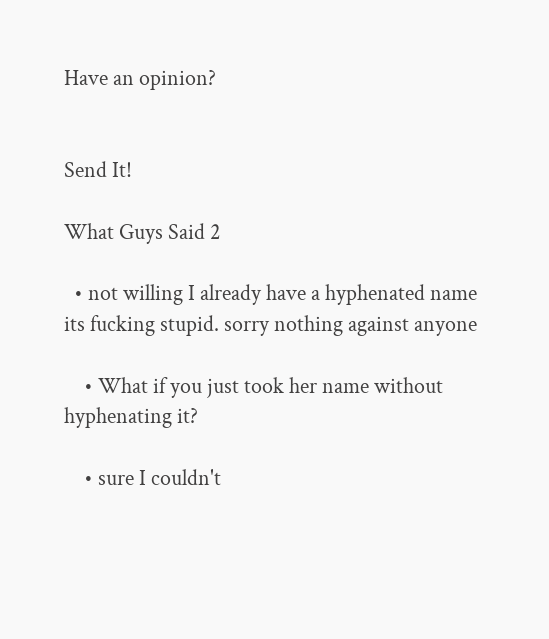Have an opinion?


Send It!

What Guys Said 2

  • not willing I already have a hyphenated name its fucking stupid. sorry nothing against anyone

    • What if you just took her name without hyphenating it?

    • sure I couldn't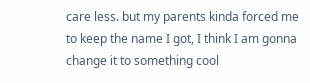care less. but my parents kinda forced me to keep the name I got, I think I am gonna change it to something cool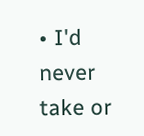• I'd never take or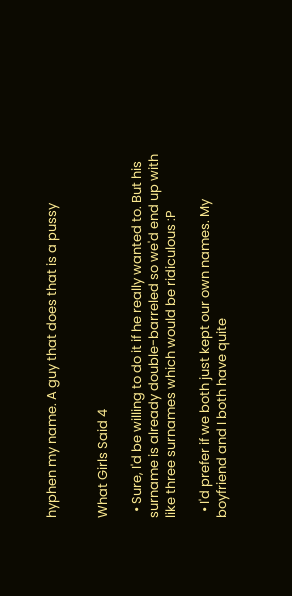hyphen my name. A guy that does that is a pussy


What Girls Said 4

  • Sure, I'd be willing to do it if he really wanted to. But his surname is already double-barreled so we'd end up with like three surnames which would be ridiculous :P

  • I'd prefer if we both just kept our own names. My boyfriend and I both have quite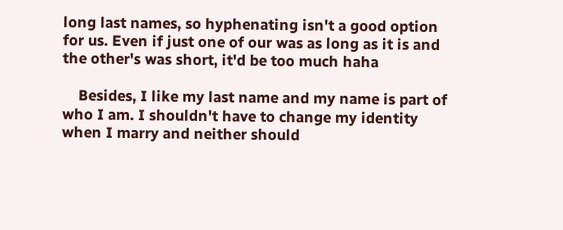long last names, so hyphenating isn't a good option for us. Even if just one of our was as long as it is and the other's was short, it'd be too much haha

    Besides, I like my last name and my name is part of who I am. I shouldn't have to change my identity when I marry and neither should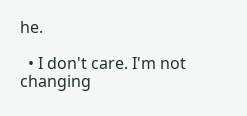he.

  • I don't care. I'm not changing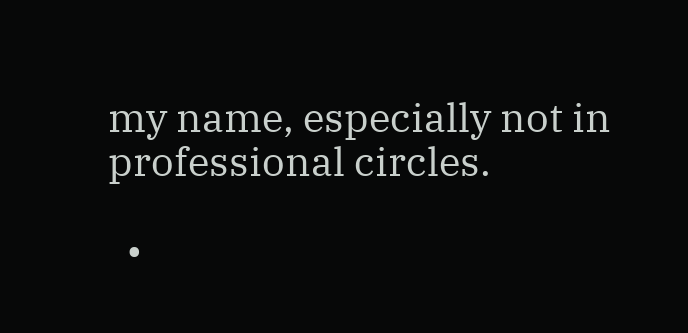my name, especially not in professional circles.

  •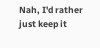Nah, I'd rather just keep it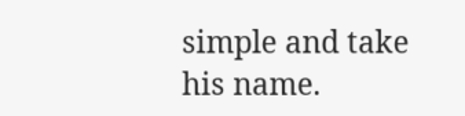simple and take his name.